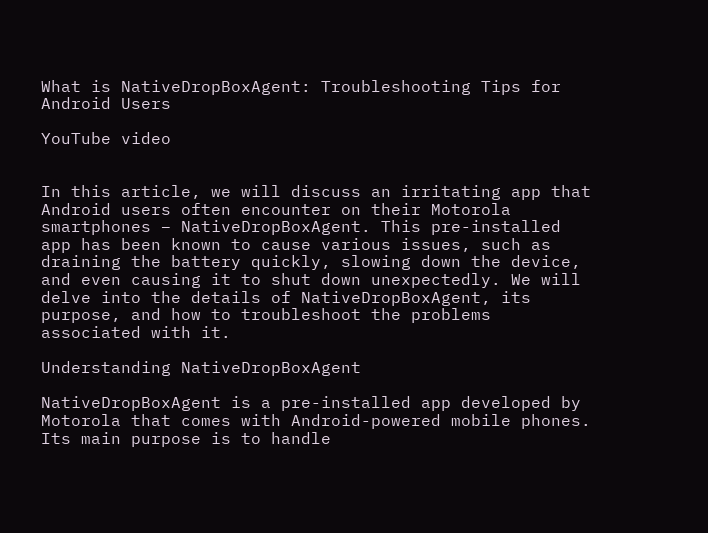What is NativeDropBoxAgent: Troubleshooting Tips for Android Users

YouTube video


In this article, we will discuss an irritating app that Android users often encounter on their Motorola smartphones – NativeDropBoxAgent. This pre-installed app has been known to cause various issues, such as draining the battery quickly, slowing down the device, and even causing it to shut down unexpectedly. We will delve into the details of NativeDropBoxAgent, its purpose, and how to troubleshoot the problems associated with it.

Understanding NativeDropBoxAgent

NativeDropBoxAgent is a pre-installed app developed by Motorola that comes with Android-powered mobile phones. Its main purpose is to handle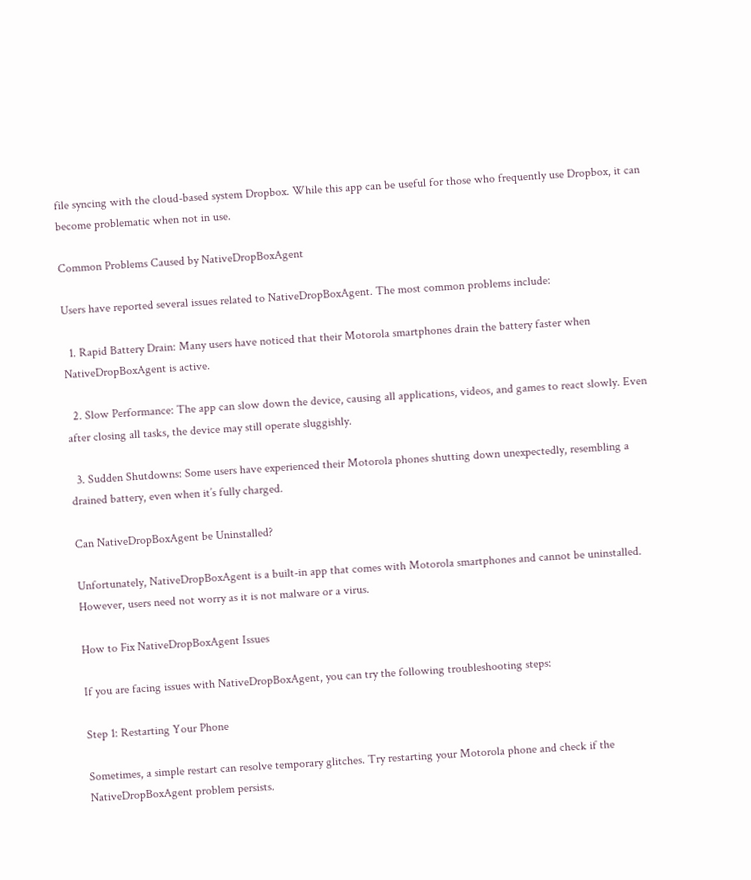file syncing with the cloud-based system Dropbox. While this app can be useful for those who frequently use Dropbox, it can become problematic when not in use.

Common Problems Caused by NativeDropBoxAgent

Users have reported several issues related to NativeDropBoxAgent. The most common problems include:

  1. Rapid Battery Drain: Many users have noticed that their Motorola smartphones drain the battery faster when NativeDropBoxAgent is active.

  2. Slow Performance: The app can slow down the device, causing all applications, videos, and games to react slowly. Even after closing all tasks, the device may still operate sluggishly.

  3. Sudden Shutdowns: Some users have experienced their Motorola phones shutting down unexpectedly, resembling a drained battery, even when it’s fully charged.

Can NativeDropBoxAgent be Uninstalled?

Unfortunately, NativeDropBoxAgent is a built-in app that comes with Motorola smartphones and cannot be uninstalled. However, users need not worry as it is not malware or a virus.

How to Fix NativeDropBoxAgent Issues

If you are facing issues with NativeDropBoxAgent, you can try the following troubleshooting steps:

Step 1: Restarting Your Phone

Sometimes, a simple restart can resolve temporary glitches. Try restarting your Motorola phone and check if the NativeDropBoxAgent problem persists.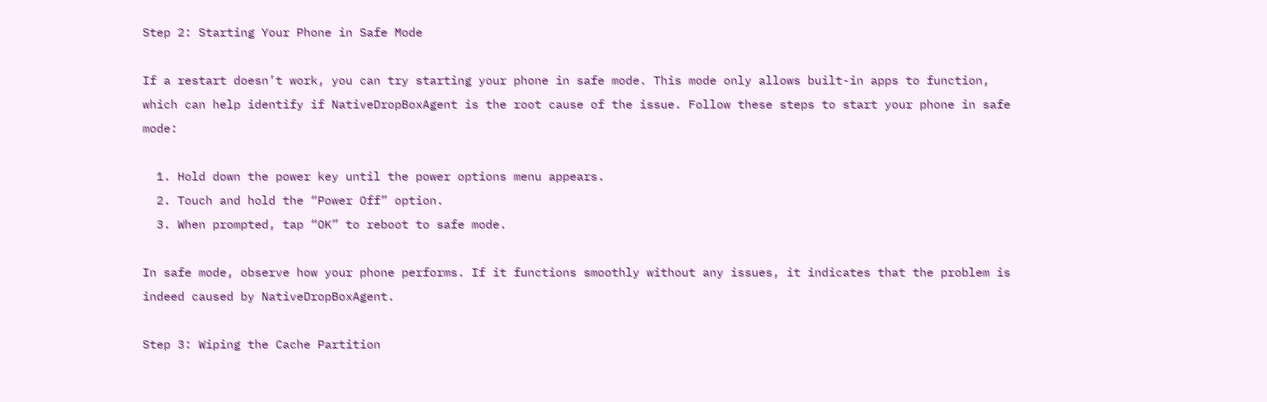Step 2: Starting Your Phone in Safe Mode

If a restart doesn’t work, you can try starting your phone in safe mode. This mode only allows built-in apps to function, which can help identify if NativeDropBoxAgent is the root cause of the issue. Follow these steps to start your phone in safe mode:

  1. Hold down the power key until the power options menu appears.
  2. Touch and hold the “Power Off” option.
  3. When prompted, tap “OK” to reboot to safe mode.

In safe mode, observe how your phone performs. If it functions smoothly without any issues, it indicates that the problem is indeed caused by NativeDropBoxAgent.

Step 3: Wiping the Cache Partition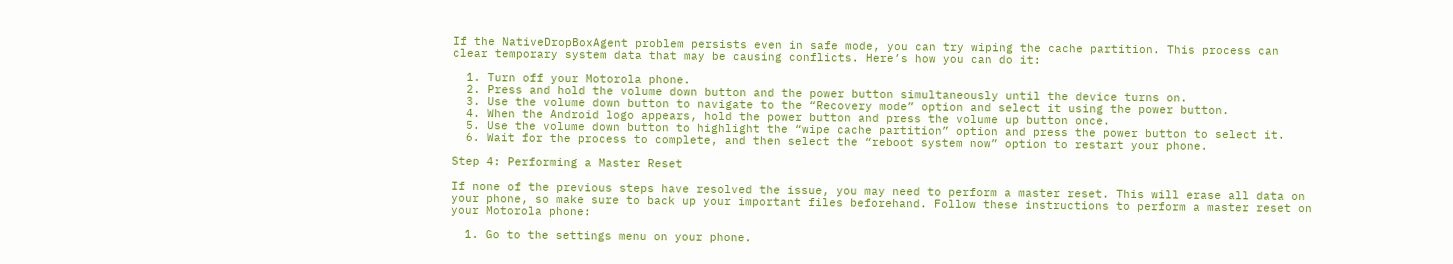If the NativeDropBoxAgent problem persists even in safe mode, you can try wiping the cache partition. This process can clear temporary system data that may be causing conflicts. Here’s how you can do it:

  1. Turn off your Motorola phone.
  2. Press and hold the volume down button and the power button simultaneously until the device turns on.
  3. Use the volume down button to navigate to the “Recovery mode” option and select it using the power button.
  4. When the Android logo appears, hold the power button and press the volume up button once.
  5. Use the volume down button to highlight the “wipe cache partition” option and press the power button to select it.
  6. Wait for the process to complete, and then select the “reboot system now” option to restart your phone.

Step 4: Performing a Master Reset

If none of the previous steps have resolved the issue, you may need to perform a master reset. This will erase all data on your phone, so make sure to back up your important files beforehand. Follow these instructions to perform a master reset on your Motorola phone:

  1. Go to the settings menu on your phone.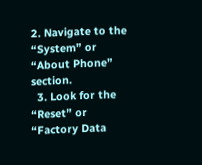2. Navigate to the “System” or “About Phone” section.
  3. Look for the “Reset” or “Factory Data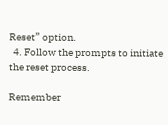Reset” option.
  4. Follow the prompts to initiate the reset process.

Remember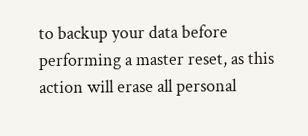to backup your data before performing a master reset, as this action will erase all personal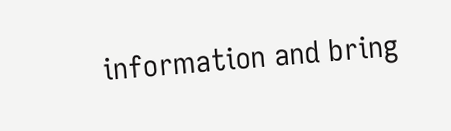information and bring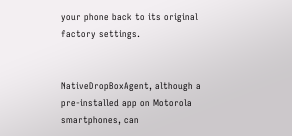your phone back to its original factory settings.


NativeDropBoxAgent, although a pre-installed app on Motorola smartphones, can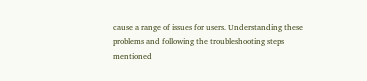cause a range of issues for users. Understanding these problems and following the troubleshooting steps mentioned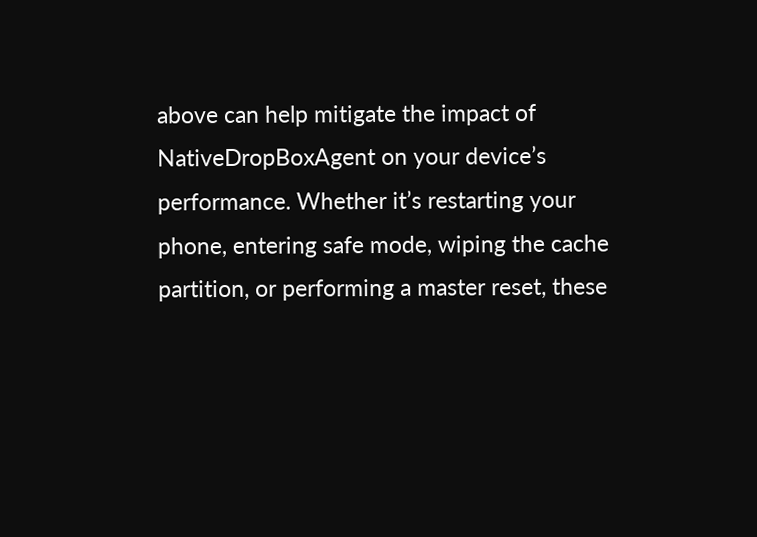above can help mitigate the impact of NativeDropBoxAgent on your device’s performance. Whether it’s restarting your phone, entering safe mode, wiping the cache partition, or performing a master reset, these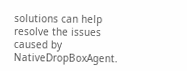solutions can help resolve the issues caused by NativeDropBoxAgent.